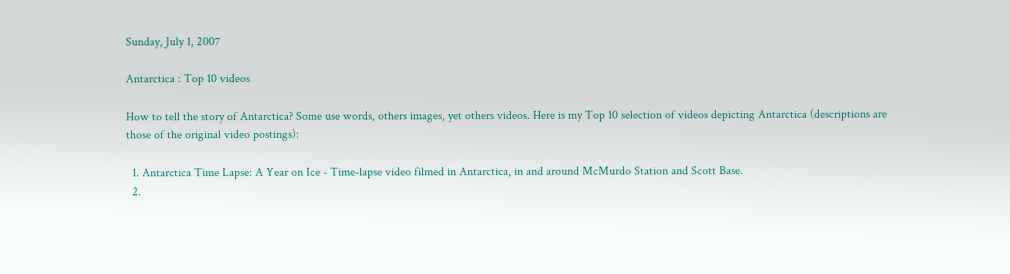Sunday, July 1, 2007

Antarctica : Top 10 videos

How to tell the story of Antarctica? Some use words, others images, yet others videos. Here is my Top 10 selection of videos depicting Antarctica (descriptions are those of the original video postings):

  1. Antarctica Time Lapse: A Year on Ice - Time-lapse video filmed in Antarctica, in and around McMurdo Station and Scott Base.
  2.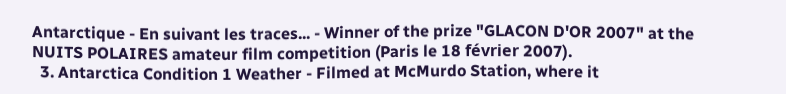Antarctique - En suivant les traces... - Winner of the prize "GLACON D'OR 2007" at the NUITS POLAIRES amateur film competition (Paris le 18 février 2007).
  3. Antarctica Condition 1 Weather - Filmed at McMurdo Station, where it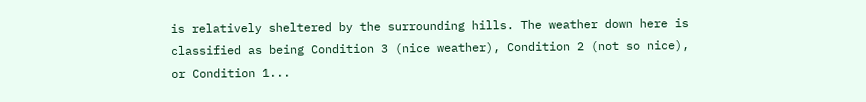is relatively sheltered by the surrounding hills. The weather down here is classified as being Condition 3 (nice weather), Condition 2 (not so nice), or Condition 1...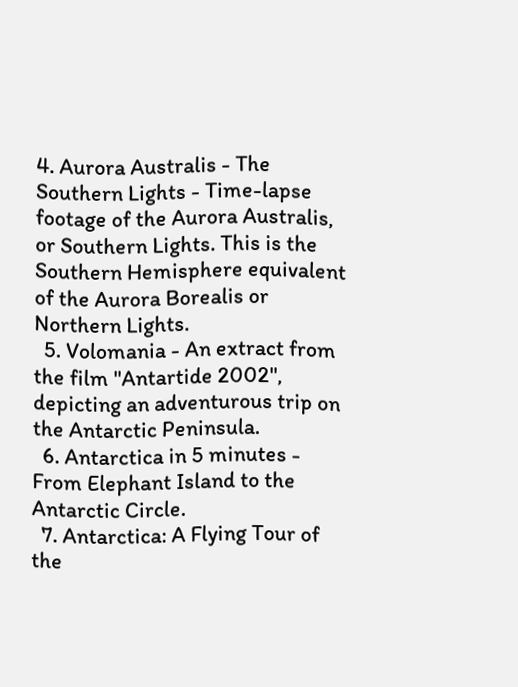4. Aurora Australis - The Southern Lights - Time-lapse footage of the Aurora Australis, or Southern Lights. This is the Southern Hemisphere equivalent of the Aurora Borealis or Northern Lights.
  5. Volomania - An extract from the film "Antartide 2002", depicting an adventurous trip on the Antarctic Peninsula.
  6. Antarctica in 5 minutes - From Elephant Island to the Antarctic Circle.
  7. Antarctica: A Flying Tour of the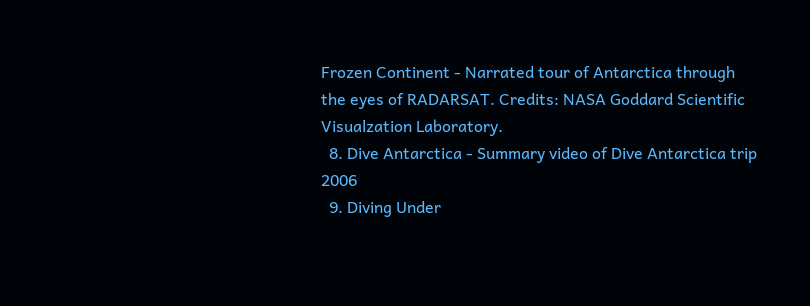Frozen Continent - Narrated tour of Antarctica through the eyes of RADARSAT. Credits: NASA Goddard Scientific Visualzation Laboratory.
  8. Dive Antarctica - Summary video of Dive Antarctica trip 2006
  9. Diving Under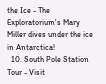the Ice - The Exploratorium's Mary Miller dives under the ice in Antarctica!
  10. South Pole Station Tour - Visit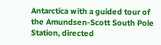Antarctica with a guided tour of the Amundsen-Scott South Pole Station, directed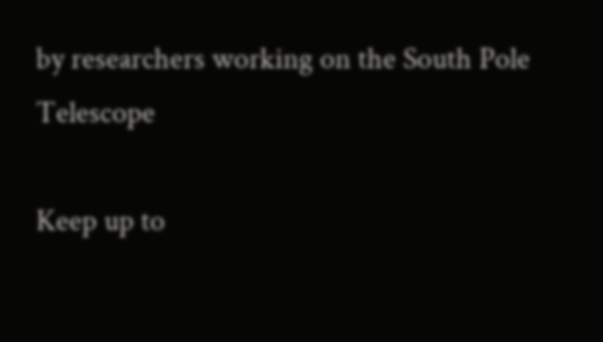by researchers working on the South Pole Telescope

Keep up to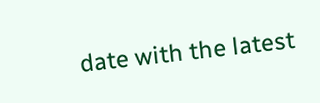date with the latest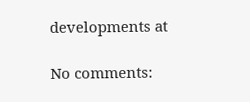developments at

No comments: